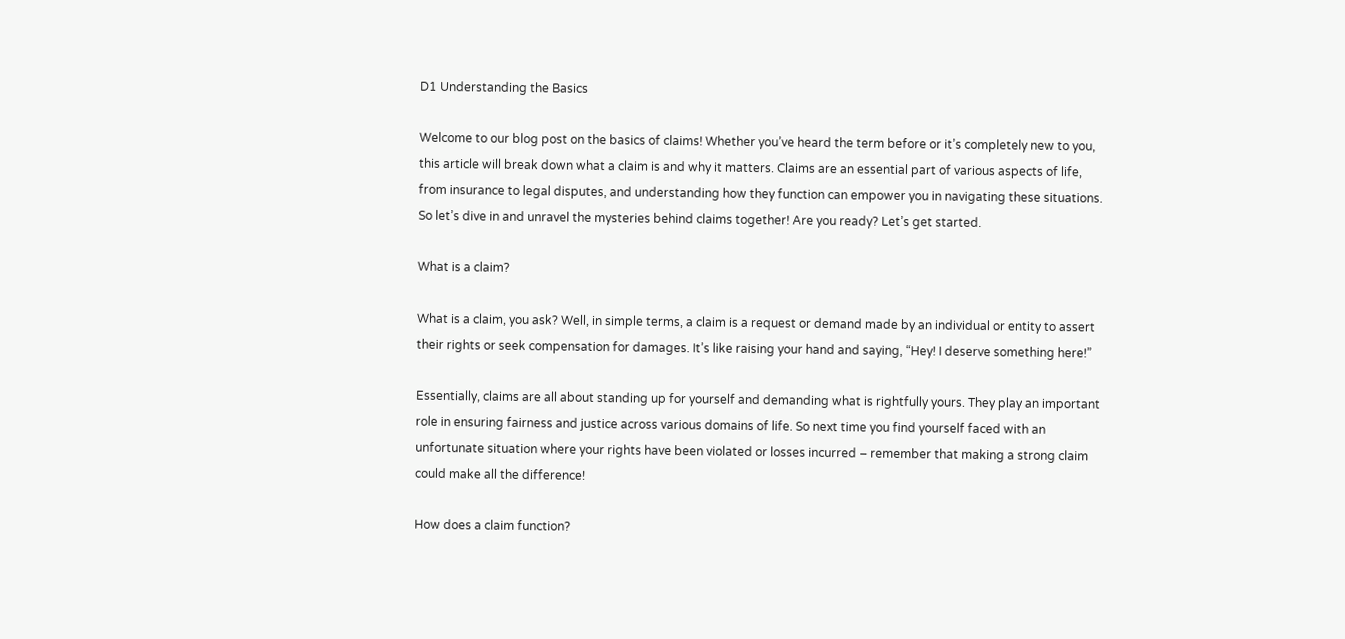D1 Understanding the Basics

Welcome to our blog post on the basics of claims! Whether you’ve heard the term before or it’s completely new to you, this article will break down what a claim is and why it matters. Claims are an essential part of various aspects of life, from insurance to legal disputes, and understanding how they function can empower you in navigating these situations. So let’s dive in and unravel the mysteries behind claims together! Are you ready? Let’s get started.

What is a claim?

What is a claim, you ask? Well, in simple terms, a claim is a request or demand made by an individual or entity to assert their rights or seek compensation for damages. It’s like raising your hand and saying, “Hey! I deserve something here!”

Essentially, claims are all about standing up for yourself and demanding what is rightfully yours. They play an important role in ensuring fairness and justice across various domains of life. So next time you find yourself faced with an unfortunate situation where your rights have been violated or losses incurred – remember that making a strong claim could make all the difference!

How does a claim function?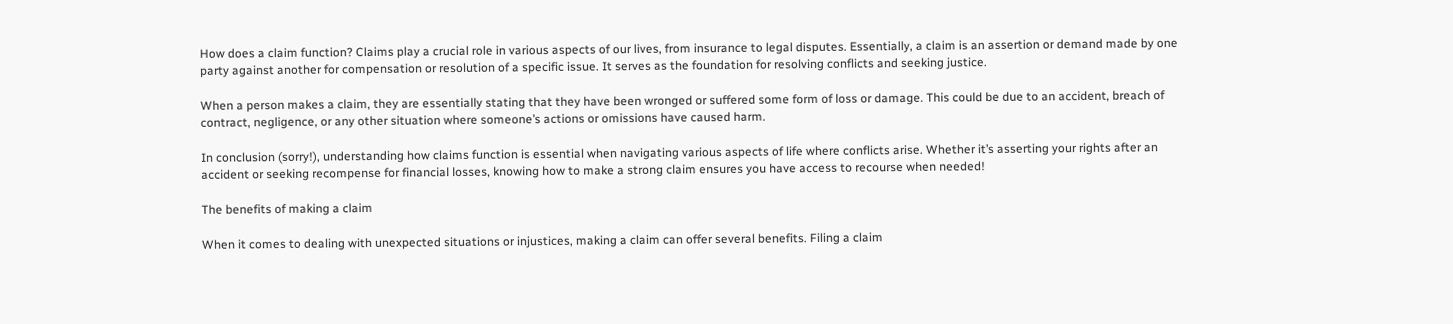How does a claim function? Claims play a crucial role in various aspects of our lives, from insurance to legal disputes. Essentially, a claim is an assertion or demand made by one party against another for compensation or resolution of a specific issue. It serves as the foundation for resolving conflicts and seeking justice.

When a person makes a claim, they are essentially stating that they have been wronged or suffered some form of loss or damage. This could be due to an accident, breach of contract, negligence, or any other situation where someone’s actions or omissions have caused harm.

In conclusion (sorry!), understanding how claims function is essential when navigating various aspects of life where conflicts arise. Whether it’s asserting your rights after an accident or seeking recompense for financial losses, knowing how to make a strong claim ensures you have access to recourse when needed!

The benefits of making a claim

When it comes to dealing with unexpected situations or injustices, making a claim can offer several benefits. Filing a claim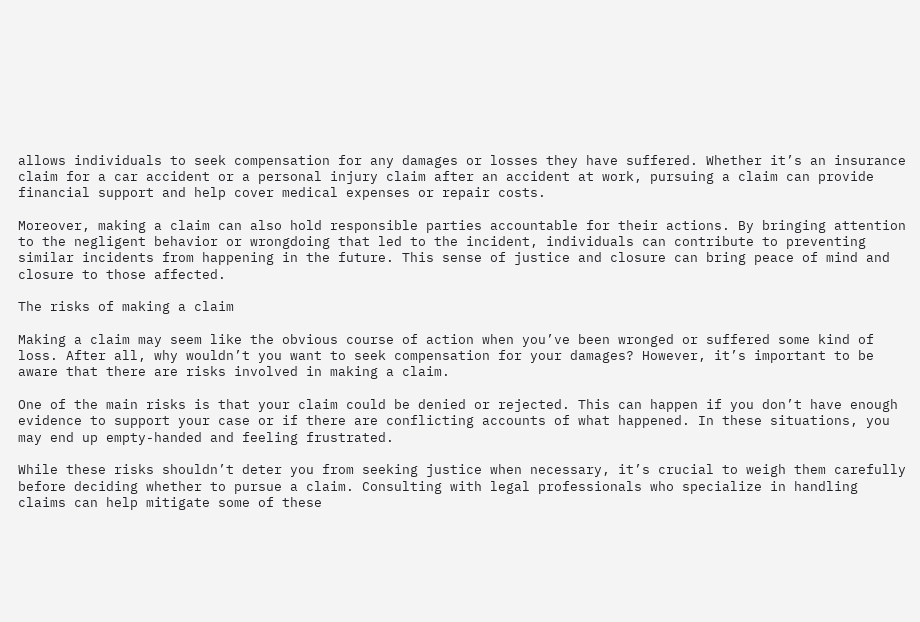allows individuals to seek compensation for any damages or losses they have suffered. Whether it’s an insurance claim for a car accident or a personal injury claim after an accident at work, pursuing a claim can provide financial support and help cover medical expenses or repair costs.

Moreover, making a claim can also hold responsible parties accountable for their actions. By bringing attention to the negligent behavior or wrongdoing that led to the incident, individuals can contribute to preventing similar incidents from happening in the future. This sense of justice and closure can bring peace of mind and closure to those affected.

The risks of making a claim

Making a claim may seem like the obvious course of action when you’ve been wronged or suffered some kind of loss. After all, why wouldn’t you want to seek compensation for your damages? However, it’s important to be aware that there are risks involved in making a claim.

One of the main risks is that your claim could be denied or rejected. This can happen if you don’t have enough evidence to support your case or if there are conflicting accounts of what happened. In these situations, you may end up empty-handed and feeling frustrated.

While these risks shouldn’t deter you from seeking justice when necessary, it’s crucial to weigh them carefully before deciding whether to pursue a claim. Consulting with legal professionals who specialize in handling claims can help mitigate some of these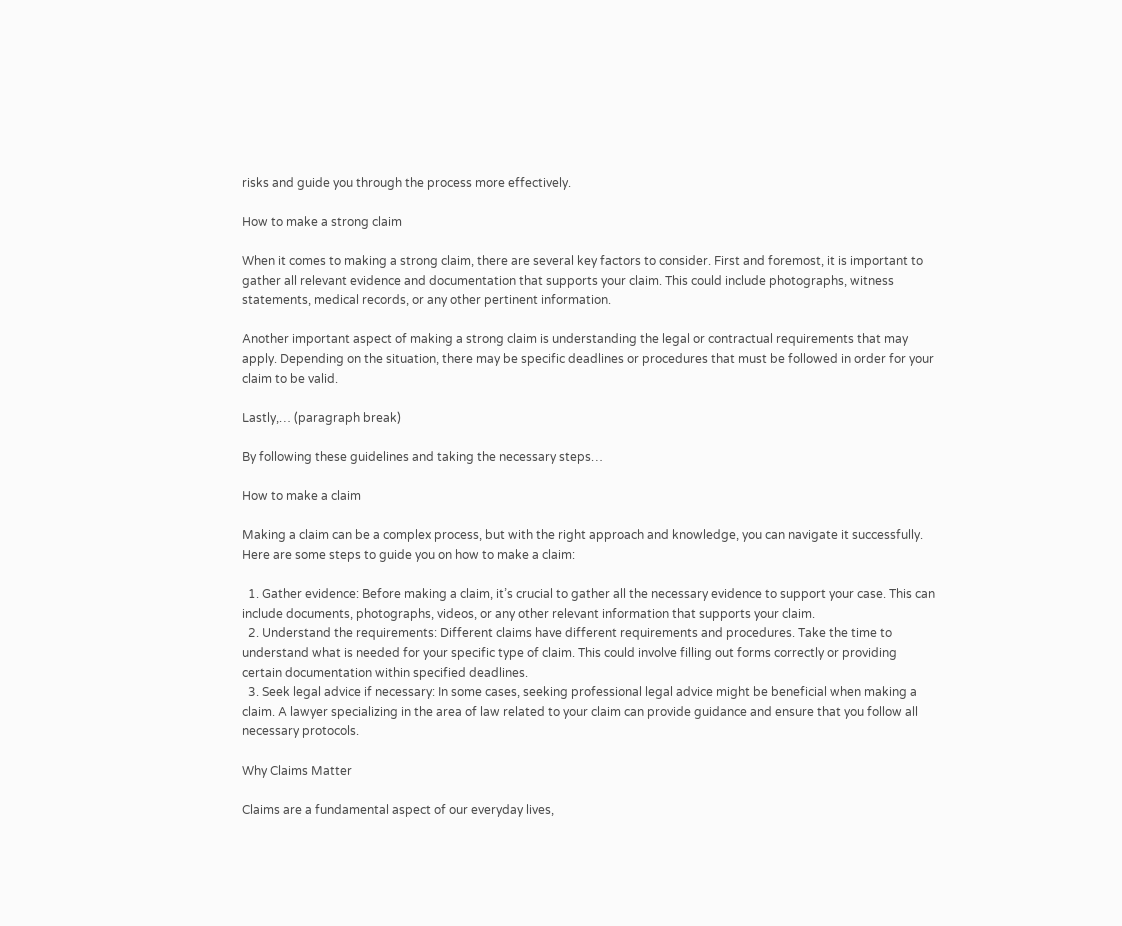risks and guide you through the process more effectively.

How to make a strong claim

When it comes to making a strong claim, there are several key factors to consider. First and foremost, it is important to gather all relevant evidence and documentation that supports your claim. This could include photographs, witness statements, medical records, or any other pertinent information.

Another important aspect of making a strong claim is understanding the legal or contractual requirements that may apply. Depending on the situation, there may be specific deadlines or procedures that must be followed in order for your claim to be valid.

Lastly,… (paragraph break)

By following these guidelines and taking the necessary steps…

How to make a claim

Making a claim can be a complex process, but with the right approach and knowledge, you can navigate it successfully. Here are some steps to guide you on how to make a claim:

  1. Gather evidence: Before making a claim, it’s crucial to gather all the necessary evidence to support your case. This can include documents, photographs, videos, or any other relevant information that supports your claim.
  2. Understand the requirements: Different claims have different requirements and procedures. Take the time to understand what is needed for your specific type of claim. This could involve filling out forms correctly or providing certain documentation within specified deadlines.
  3. Seek legal advice if necessary: In some cases, seeking professional legal advice might be beneficial when making a claim. A lawyer specializing in the area of law related to your claim can provide guidance and ensure that you follow all necessary protocols.

Why Claims Matter

Claims are a fundamental aspect of our everyday lives,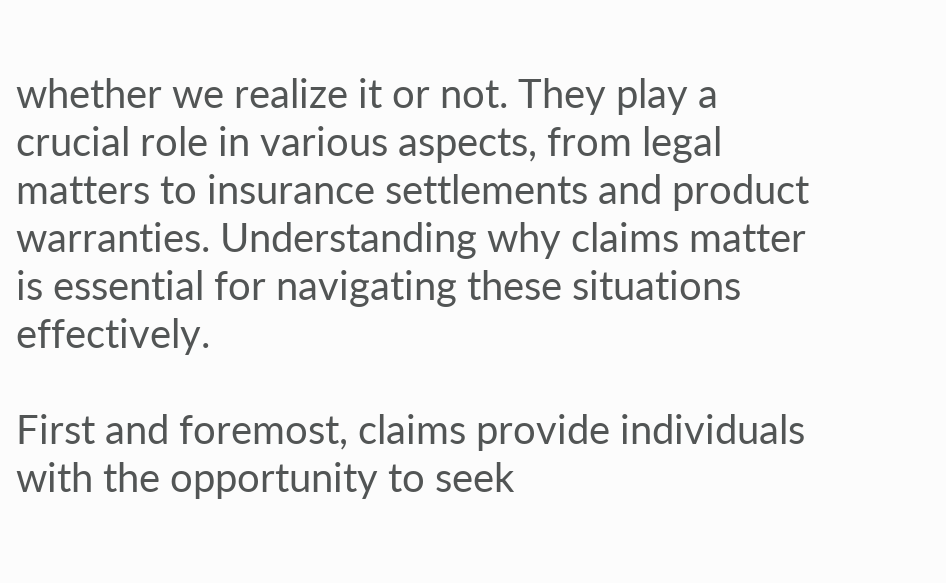whether we realize it or not. They play a crucial role in various aspects, from legal matters to insurance settlements and product warranties. Understanding why claims matter is essential for navigating these situations effectively.

First and foremost, claims provide individuals with the opportunity to seek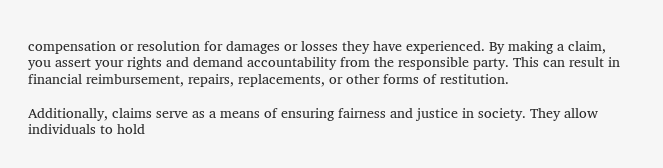compensation or resolution for damages or losses they have experienced. By making a claim, you assert your rights and demand accountability from the responsible party. This can result in financial reimbursement, repairs, replacements, or other forms of restitution.

Additionally, claims serve as a means of ensuring fairness and justice in society. They allow individuals to hold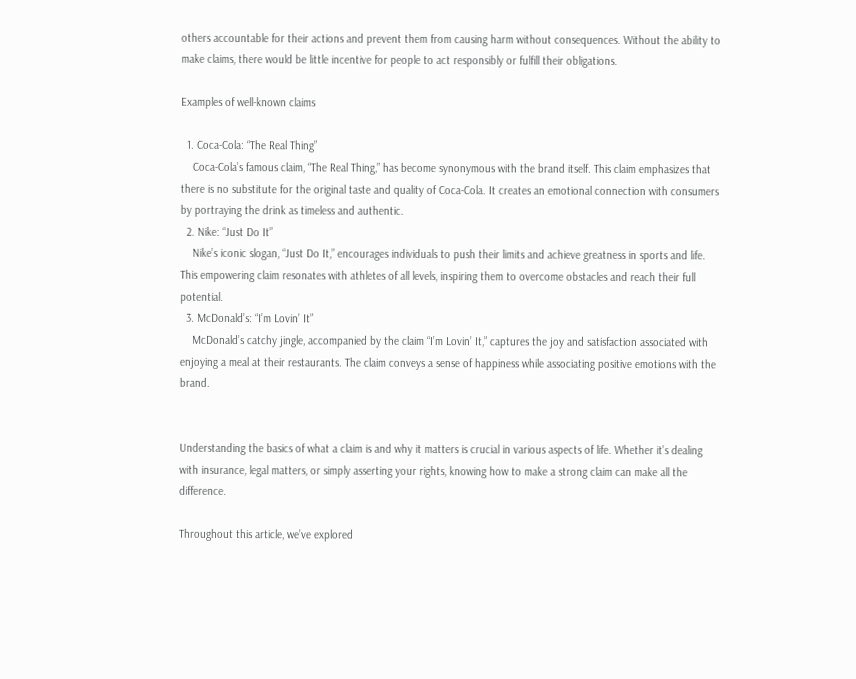others accountable for their actions and prevent them from causing harm without consequences. Without the ability to make claims, there would be little incentive for people to act responsibly or fulfill their obligations.

Examples of well-known claims

  1. Coca-Cola: “The Real Thing”
    Coca-Cola’s famous claim, “The Real Thing,” has become synonymous with the brand itself. This claim emphasizes that there is no substitute for the original taste and quality of Coca-Cola. It creates an emotional connection with consumers by portraying the drink as timeless and authentic.
  2. Nike: “Just Do It”
    Nike’s iconic slogan, “Just Do It,” encourages individuals to push their limits and achieve greatness in sports and life. This empowering claim resonates with athletes of all levels, inspiring them to overcome obstacles and reach their full potential.
  3. McDonald’s: “I’m Lovin’ It”
    McDonald’s catchy jingle, accompanied by the claim “I’m Lovin’ It,” captures the joy and satisfaction associated with enjoying a meal at their restaurants. The claim conveys a sense of happiness while associating positive emotions with the brand.


Understanding the basics of what a claim is and why it matters is crucial in various aspects of life. Whether it’s dealing with insurance, legal matters, or simply asserting your rights, knowing how to make a strong claim can make all the difference.

Throughout this article, we’ve explored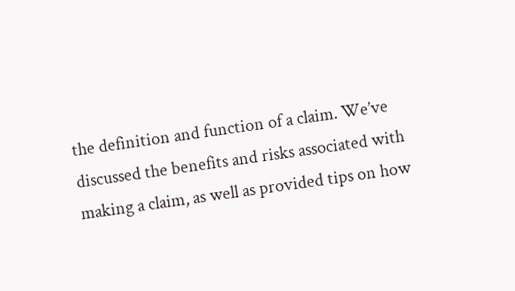the definition and function of a claim. We’ve discussed the benefits and risks associated with making a claim, as well as provided tips on how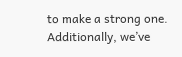to make a strong one. Additionally, we’ve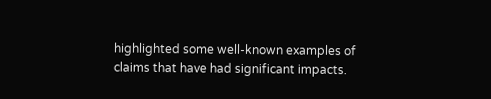highlighted some well-known examples of claims that have had significant impacts.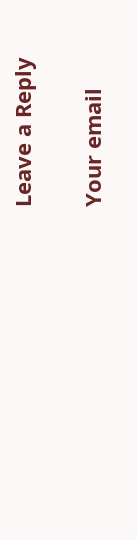Leave a Reply

Your email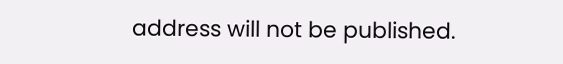address will not be published.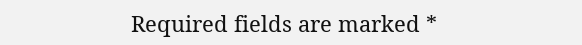Required fields are marked *